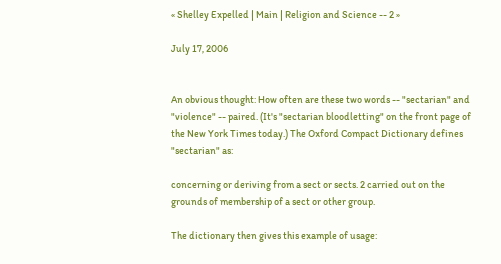« Shelley Expelled | Main | Religion and Science -- 2 »

July 17, 2006


An obvious thought: How often are these two words -- "sectarian" and "violence" -- paired. (It's "sectarian bloodletting" on the front page of the New York Times today.) The Oxford Compact Dictionary defines "sectarian" as:

concerning or deriving from a sect or sects. 2 carried out on the grounds of membership of a sect or other group.

The dictionary then gives this example of usage: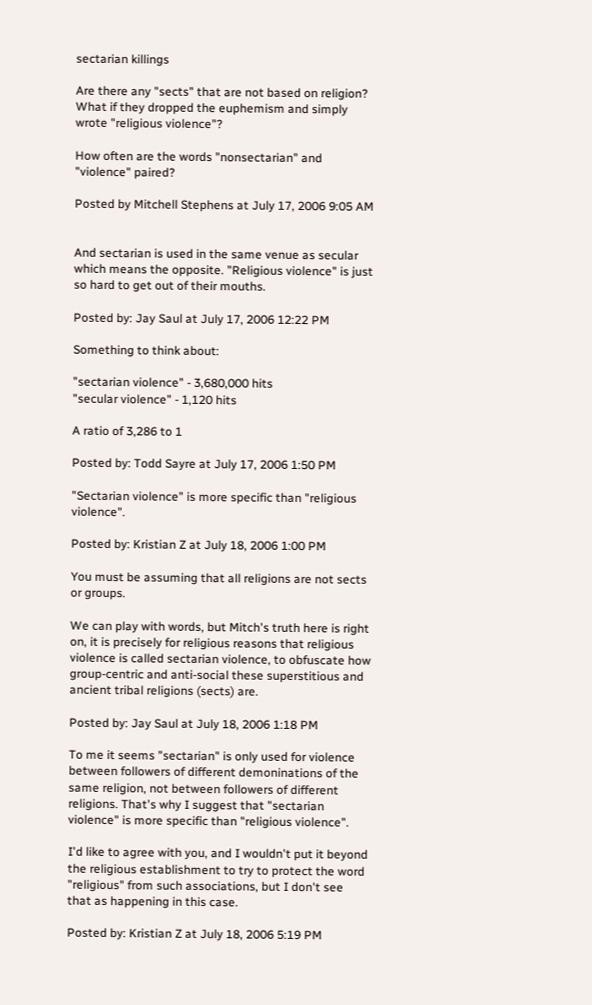sectarian killings

Are there any "sects" that are not based on religion? What if they dropped the euphemism and simply wrote "religious violence"?

How often are the words "nonsectarian" and "violence" paired?

Posted by Mitchell Stephens at July 17, 2006 9:05 AM


And sectarian is used in the same venue as secular which means the opposite. "Religious violence" is just so hard to get out of their mouths.

Posted by: Jay Saul at July 17, 2006 12:22 PM

Something to think about:

"sectarian violence" - 3,680,000 hits
"secular violence" - 1,120 hits

A ratio of 3,286 to 1

Posted by: Todd Sayre at July 17, 2006 1:50 PM

"Sectarian violence" is more specific than "religious violence".

Posted by: Kristian Z at July 18, 2006 1:00 PM

You must be assuming that all religions are not sects or groups.

We can play with words, but Mitch's truth here is right on, it is precisely for religious reasons that religious violence is called sectarian violence, to obfuscate how group-centric and anti-social these superstitious and ancient tribal religions (sects) are.

Posted by: Jay Saul at July 18, 2006 1:18 PM

To me it seems "sectarian" is only used for violence between followers of different demoninations of the same religion, not between followers of different religions. That's why I suggest that "sectarian violence" is more specific than "religious violence".

I'd like to agree with you, and I wouldn't put it beyond the religious establishment to try to protect the word "religious" from such associations, but I don't see that as happening in this case.

Posted by: Kristian Z at July 18, 2006 5:19 PM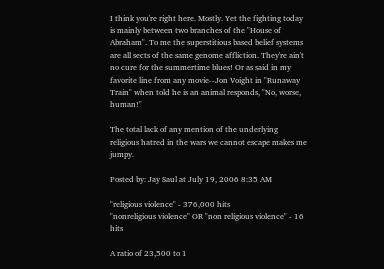I think you're right here. Mostly. Yet the fighting today is mainly between two branches of the "House of Abraham". To me the superstitious based belief systems are all sects of the same genome affliction. They're ain't no cure for the summertime blues! Or as said in my favorite line from any movie--Jon Voight in "Runaway Train" when told he is an animal responds, "No, worse, human!"

The total lack of any mention of the underlying religious hatred in the wars we cannot escape makes me jumpy.

Posted by: Jay Saul at July 19, 2006 8:35 AM

"religious violence" - 376,000 hits
"nonreligious violence" OR "non religious violence" - 16 hits

A ratio of 23,500 to 1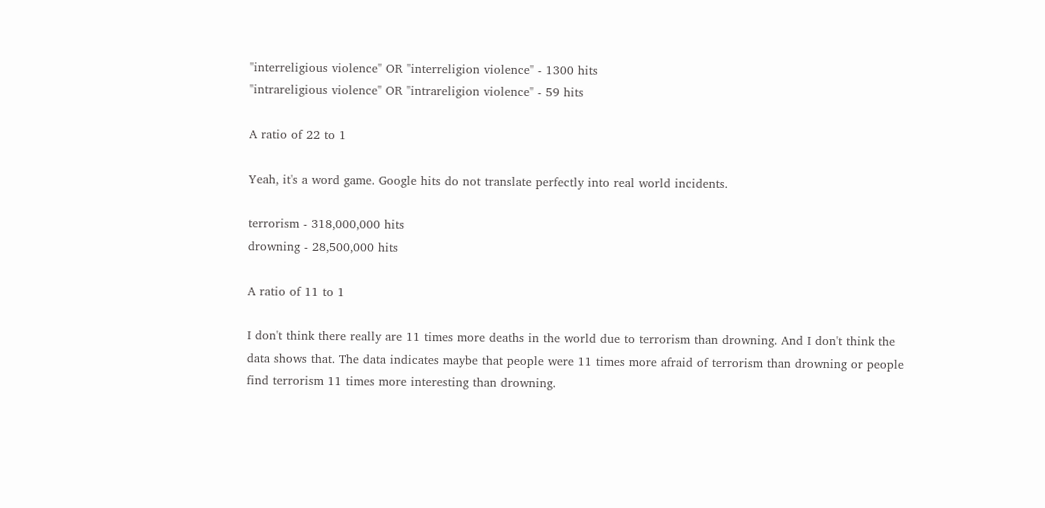"interreligious violence" OR "interreligion violence" - 1300 hits
"intrareligious violence" OR "intrareligion violence" - 59 hits

A ratio of 22 to 1

Yeah, it's a word game. Google hits do not translate perfectly into real world incidents.

terrorism - 318,000,000 hits
drowning - 28,500,000 hits

A ratio of 11 to 1

I don't think there really are 11 times more deaths in the world due to terrorism than drowning. And I don't think the data shows that. The data indicates maybe that people were 11 times more afraid of terrorism than drowning or people find terrorism 11 times more interesting than drowning.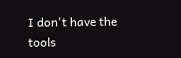I don't have the tools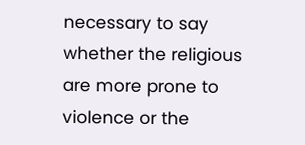necessary to say whether the religious are more prone to violence or the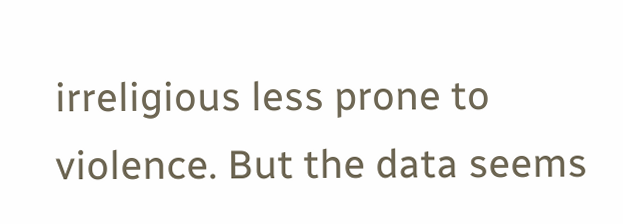irreligious less prone to violence. But the data seems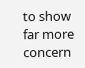to show far more concern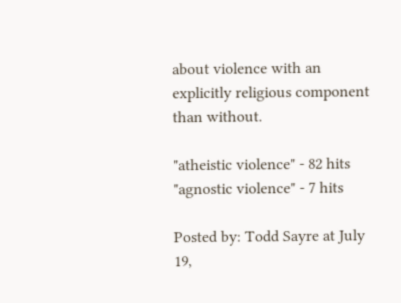about violence with an explicitly religious component than without.

"atheistic violence" - 82 hits
"agnostic violence" - 7 hits

Posted by: Todd Sayre at July 19,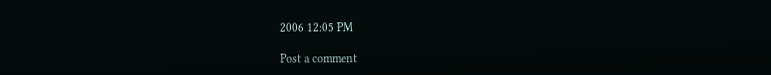2006 12:05 PM

Post a comment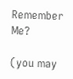Remember Me?

(you may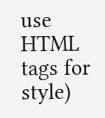use HTML tags for style)